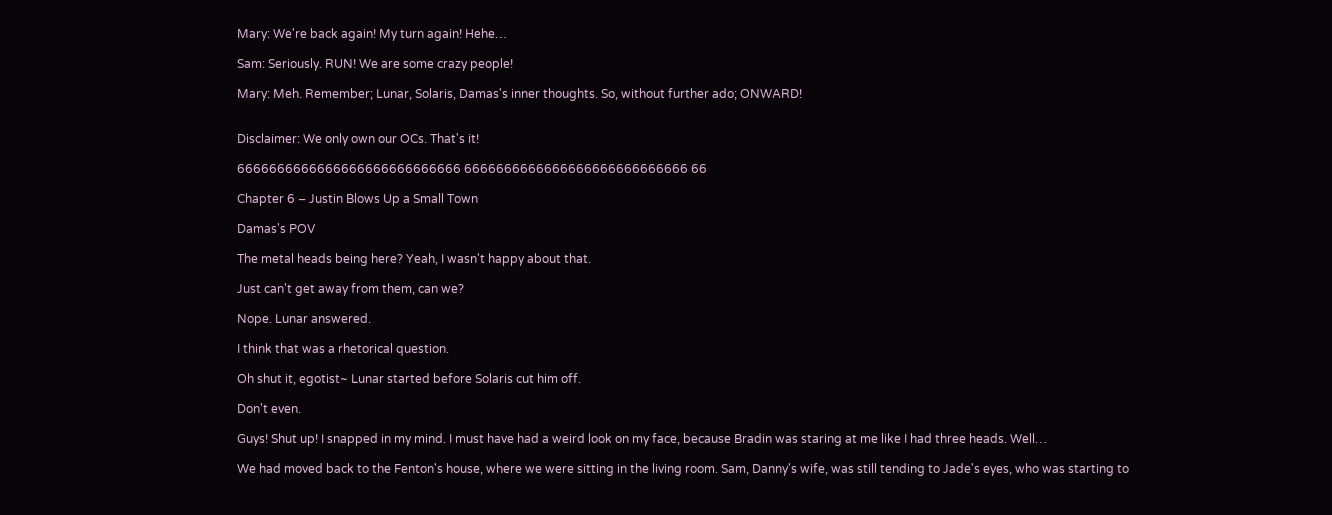Mary: We're back again! My turn again! Hehe…

Sam: Seriously. RUN! We are some crazy people!

Mary: Meh. Remember; Lunar, Solaris, Damas's inner thoughts. So, without further ado; ONWARD!


Disclaimer: We only own our OCs. That's it!

6666666666666666666666666666 6666666666666666666666666666 66

Chapter 6 – Justin Blows Up a Small Town

Damas's POV

The metal heads being here? Yeah, I wasn't happy about that.

Just can't get away from them, can we?

Nope. Lunar answered.

I think that was a rhetorical question.

Oh shut it, egotist~ Lunar started before Solaris cut him off.

Don't even.

Guys! Shut up! I snapped in my mind. I must have had a weird look on my face, because Bradin was staring at me like I had three heads. Well…

We had moved back to the Fenton's house, where we were sitting in the living room. Sam, Danny's wife, was still tending to Jade's eyes, who was starting to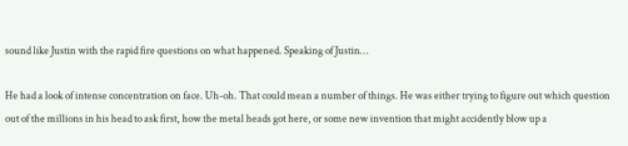sound like Justin with the rapid fire questions on what happened. Speaking of Justin…

He had a look of intense concentration on face. Uh-oh. That could mean a number of things. He was either trying to figure out which question out of the millions in his head to ask first, how the metal heads got here, or some new invention that might accidently blow up a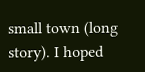small town (long story). I hoped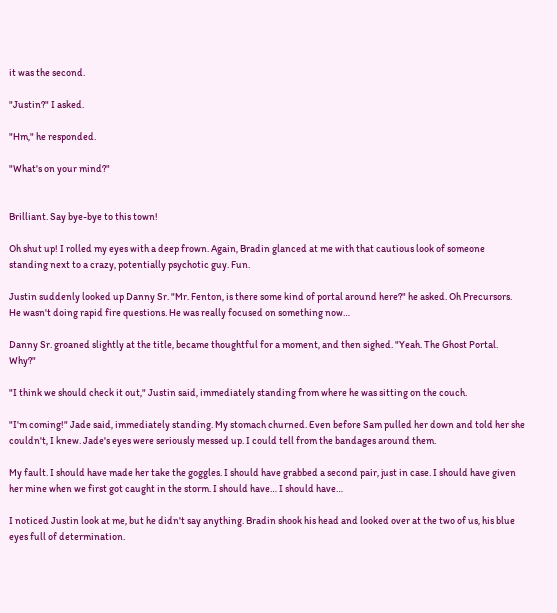it was the second.

"Justin?" I asked.

"Hm," he responded.

"What's on your mind?"


Brilliant. Say bye-bye to this town!

Oh shut up! I rolled my eyes with a deep frown. Again, Bradin glanced at me with that cautious look of someone standing next to a crazy, potentially psychotic guy. Fun.

Justin suddenly looked up Danny Sr. "Mr. Fenton, is there some kind of portal around here?" he asked. Oh Precursors. He wasn't doing rapid fire questions. He was really focused on something now…

Danny Sr. groaned slightly at the title, became thoughtful for a moment, and then sighed. "Yeah. The Ghost Portal. Why?"

"I think we should check it out," Justin said, immediately standing from where he was sitting on the couch.

"I'm coming!" Jade said, immediately standing. My stomach churned. Even before Sam pulled her down and told her she couldn't, I knew. Jade's eyes were seriously messed up. I could tell from the bandages around them.

My fault. I should have made her take the goggles. I should have grabbed a second pair, just in case. I should have given her mine when we first got caught in the storm. I should have… I should have…

I noticed Justin look at me, but he didn't say anything. Bradin shook his head and looked over at the two of us, his blue eyes full of determination.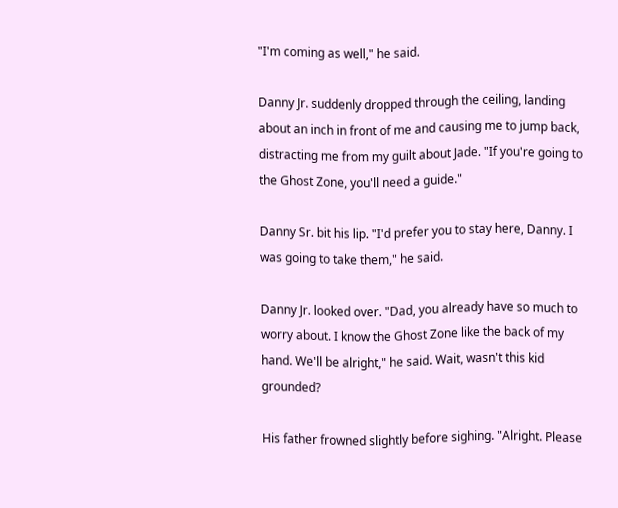"I'm coming as well," he said.

Danny Jr. suddenly dropped through the ceiling, landing about an inch in front of me and causing me to jump back, distracting me from my guilt about Jade. "If you're going to the Ghost Zone, you'll need a guide."

Danny Sr. bit his lip. "I'd prefer you to stay here, Danny. I was going to take them," he said.

Danny Jr. looked over. "Dad, you already have so much to worry about. I know the Ghost Zone like the back of my hand. We'll be alright," he said. Wait, wasn't this kid grounded?

His father frowned slightly before sighing. "Alright. Please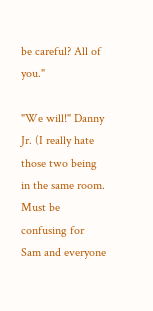be careful? All of you."

"We will!" Danny Jr. (I really hate those two being in the same room. Must be confusing for Sam and everyone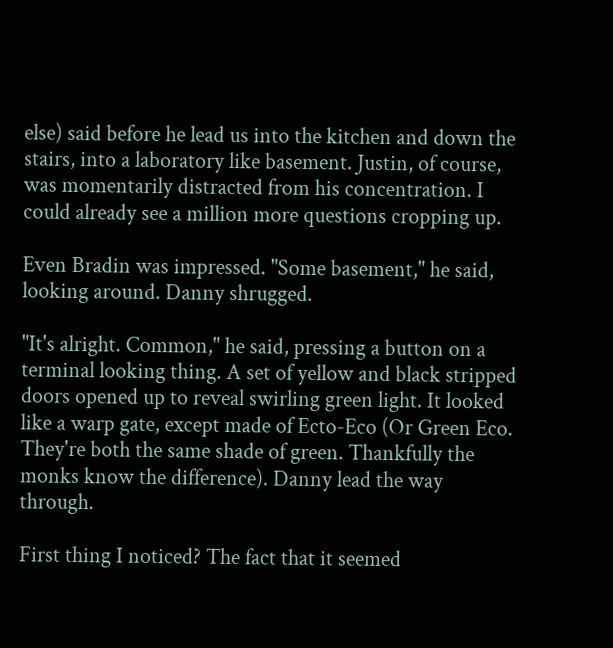else) said before he lead us into the kitchen and down the stairs, into a laboratory like basement. Justin, of course, was momentarily distracted from his concentration. I could already see a million more questions cropping up.

Even Bradin was impressed. "Some basement," he said, looking around. Danny shrugged.

"It's alright. Common," he said, pressing a button on a terminal looking thing. A set of yellow and black stripped doors opened up to reveal swirling green light. It looked like a warp gate, except made of Ecto-Eco (Or Green Eco. They're both the same shade of green. Thankfully the monks know the difference). Danny lead the way through.

First thing I noticed? The fact that it seemed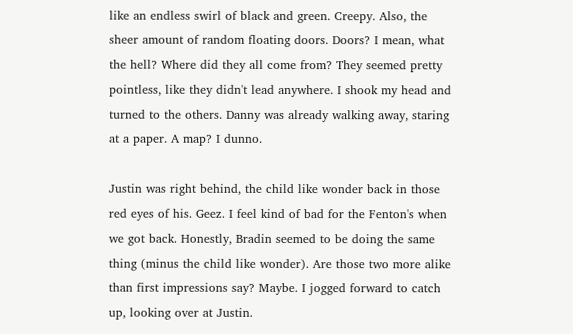like an endless swirl of black and green. Creepy. Also, the sheer amount of random floating doors. Doors? I mean, what the hell? Where did they all come from? They seemed pretty pointless, like they didn't lead anywhere. I shook my head and turned to the others. Danny was already walking away, staring at a paper. A map? I dunno.

Justin was right behind, the child like wonder back in those red eyes of his. Geez. I feel kind of bad for the Fenton's when we got back. Honestly, Bradin seemed to be doing the same thing (minus the child like wonder). Are those two more alike than first impressions say? Maybe. I jogged forward to catch up, looking over at Justin.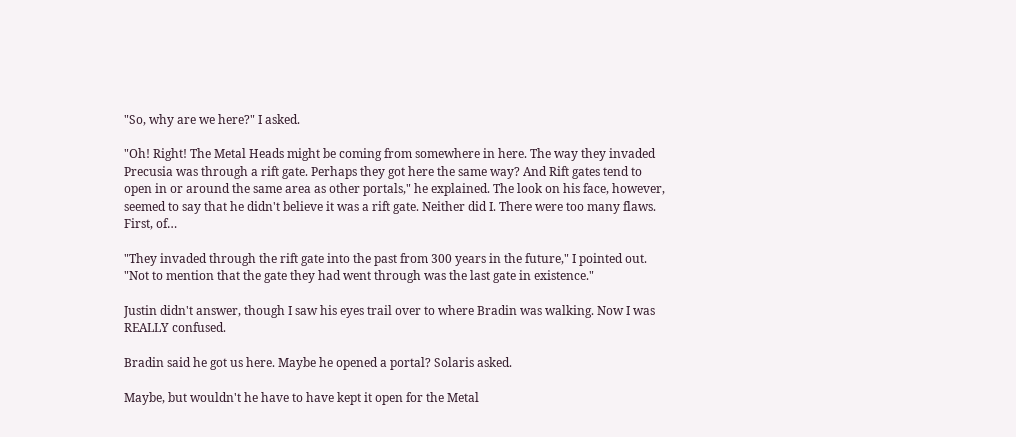"So, why are we here?" I asked.

"Oh! Right! The Metal Heads might be coming from somewhere in here. The way they invaded Precusia was through a rift gate. Perhaps they got here the same way? And Rift gates tend to open in or around the same area as other portals," he explained. The look on his face, however, seemed to say that he didn't believe it was a rift gate. Neither did I. There were too many flaws. First, of…

"They invaded through the rift gate into the past from 300 years in the future," I pointed out. "Not to mention that the gate they had went through was the last gate in existence."

Justin didn't answer, though I saw his eyes trail over to where Bradin was walking. Now I was REALLY confused.

Bradin said he got us here. Maybe he opened a portal? Solaris asked.

Maybe, but wouldn't he have to have kept it open for the Metal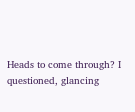Heads to come through? I questioned, glancing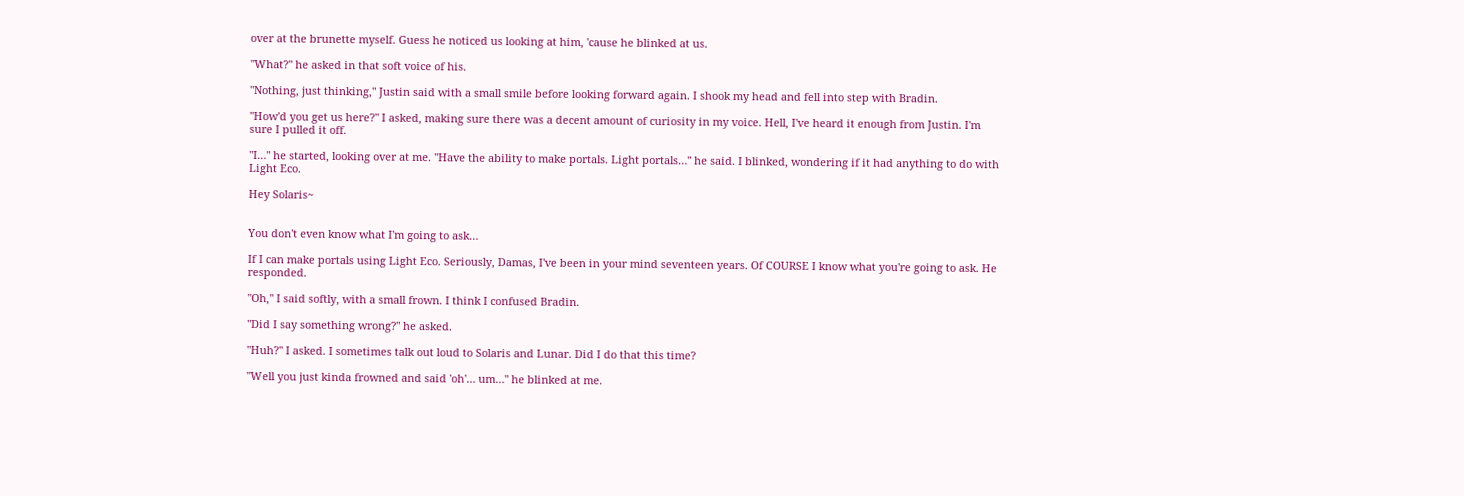over at the brunette myself. Guess he noticed us looking at him, 'cause he blinked at us.

"What?" he asked in that soft voice of his.

"Nothing, just thinking," Justin said with a small smile before looking forward again. I shook my head and fell into step with Bradin.

"How'd you get us here?" I asked, making sure there was a decent amount of curiosity in my voice. Hell, I've heard it enough from Justin. I'm sure I pulled it off.

"I…" he started, looking over at me. "Have the ability to make portals. Light portals…" he said. I blinked, wondering if it had anything to do with Light Eco.

Hey Solaris~


You don't even know what I'm going to ask…

If I can make portals using Light Eco. Seriously, Damas, I've been in your mind seventeen years. Of COURSE I know what you're going to ask. He responded.

"Oh," I said softly, with a small frown. I think I confused Bradin.

"Did I say something wrong?" he asked.

"Huh?" I asked. I sometimes talk out loud to Solaris and Lunar. Did I do that this time?

"Well you just kinda frowned and said 'oh'… um…" he blinked at me.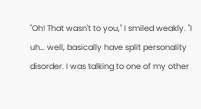"Oh! That wasn't to you," I smiled weakly. "I uh… well, basically have split personality disorder. I was talking to one of my other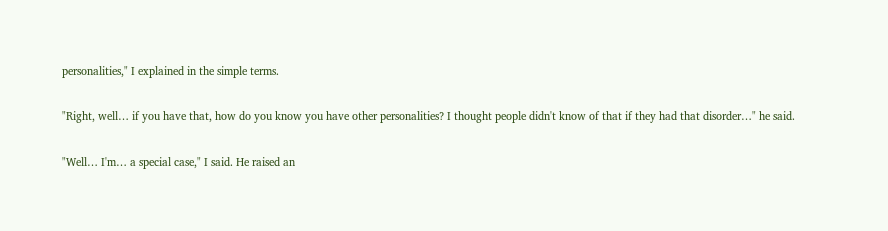personalities," I explained in the simple terms.

"Right, well… if you have that, how do you know you have other personalities? I thought people didn't know of that if they had that disorder…" he said.

"Well… I'm… a special case," I said. He raised an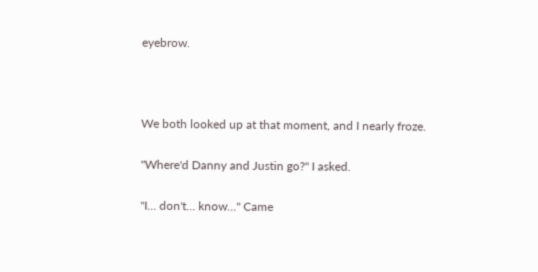eyebrow.



We both looked up at that moment, and I nearly froze.

"Where'd Danny and Justin go?" I asked.

"I… don't… know…" Came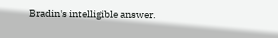Bradin's intelligible answer.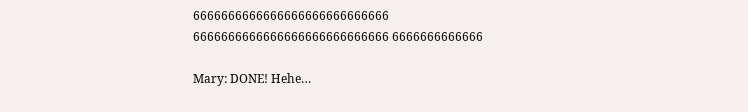6666666666666666666666666666 6666666666666666666666666666 6666666666666

Mary: DONE! Hehe…